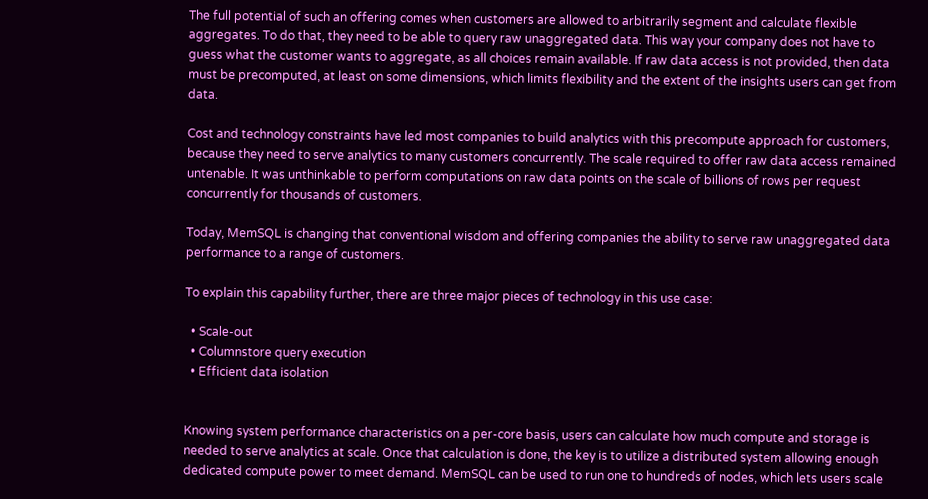The full potential of such an offering comes when customers are allowed to arbitrarily segment and calculate flexible aggregates. To do that, they need to be able to query raw unaggregated data. This way your company does not have to guess what the customer wants to aggregate, as all choices remain available. If raw data access is not provided, then data must be precomputed, at least on some dimensions, which limits flexibility and the extent of the insights users can get from data.

Cost and technology constraints have led most companies to build analytics with this precompute approach for customers, because they need to serve analytics to many customers concurrently. The scale required to offer raw data access remained untenable. It was unthinkable to perform computations on raw data points on the scale of billions of rows per request concurrently for thousands of customers.

Today, MemSQL is changing that conventional wisdom and offering companies the ability to serve raw unaggregated data performance to a range of customers.

To explain this capability further, there are three major pieces of technology in this use case:

  • Scale-out
  • Columnstore query execution
  • Efficient data isolation


Knowing system performance characteristics on a per-core basis, users can calculate how much compute and storage is needed to serve analytics at scale. Once that calculation is done, the key is to utilize a distributed system allowing enough dedicated compute power to meet demand. MemSQL can be used to run one to hundreds of nodes, which lets users scale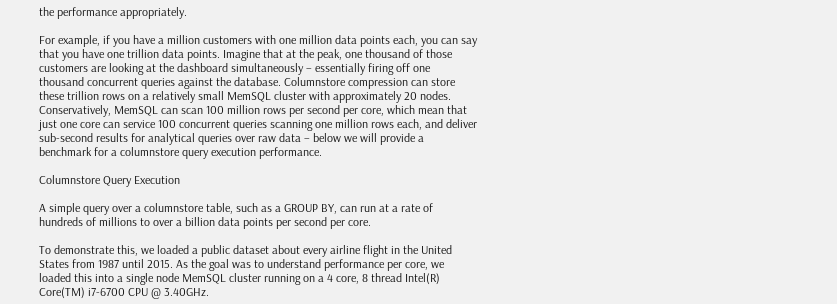the performance appropriately.

For example, if you have a million customers with one million data points each, you can say that you have one trillion data points. Imagine that at the peak, one thousand of those customers are looking at the dashboard simultaneously – essentially firing off one thousand concurrent queries against the database. Columnstore compression can store these trillion rows on a relatively small MemSQL cluster with approximately 20 nodes. Conservatively, MemSQL can scan 100 million rows per second per core, which mean that just one core can service 100 concurrent queries scanning one million rows each, and deliver sub-second results for analytical queries over raw data – below we will provide a benchmark for a columnstore query execution performance.

Columnstore Query Execution

A simple query over a columnstore table, such as a GROUP BY, can run at a rate of hundreds of millions to over a billion data points per second per core.

To demonstrate this, we loaded a public dataset about every airline flight in the United States from 1987 until 2015. As the goal was to understand performance per core, we loaded this into a single node MemSQL cluster running on a 4 core, 8 thread Intel(R) Core(TM) i7-6700 CPU @ 3.40GHz.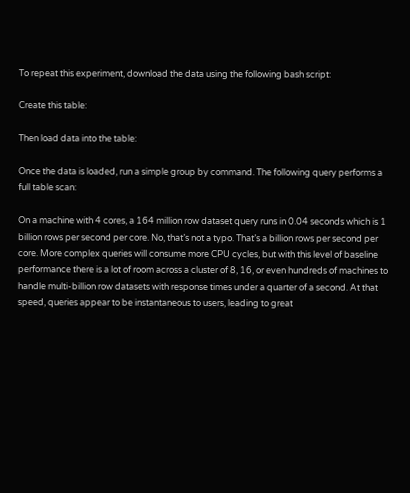To repeat this experiment, download the data using the following bash script:

Create this table:

Then load data into the table:

Once the data is loaded, run a simple group by command. The following query performs a full table scan:

On a machine with 4 cores, a 164 million row dataset query runs in 0.04 seconds which is 1 billion rows per second per core. No, that’s not a typo. That’s a billion rows per second per core. More complex queries will consume more CPU cycles, but with this level of baseline performance there is a lot of room across a cluster of 8, 16, or even hundreds of machines to handle multi-billion row datasets with response times under a quarter of a second. At that speed, queries appear to be instantaneous to users, leading to great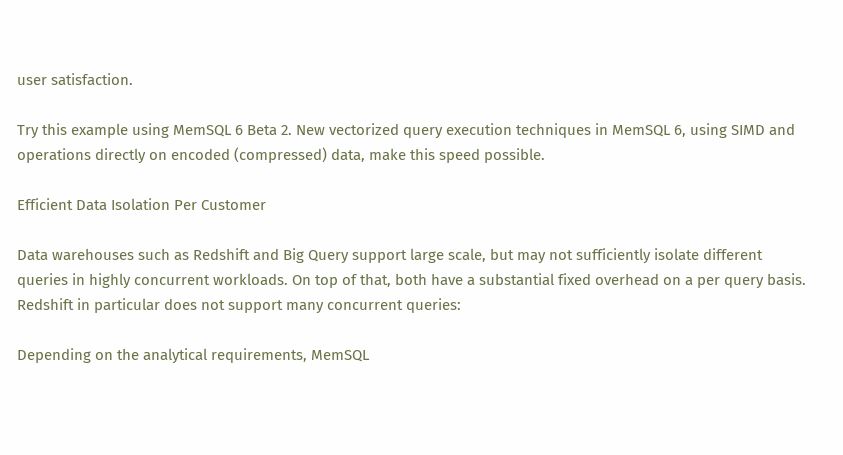user satisfaction.

Try this example using MemSQL 6 Beta 2. New vectorized query execution techniques in MemSQL 6, using SIMD and operations directly on encoded (compressed) data, make this speed possible.

Efficient Data Isolation Per Customer

Data warehouses such as Redshift and Big Query support large scale, but may not sufficiently isolate different queries in highly concurrent workloads. On top of that, both have a substantial fixed overhead on a per query basis. Redshift in particular does not support many concurrent queries:

Depending on the analytical requirements, MemSQL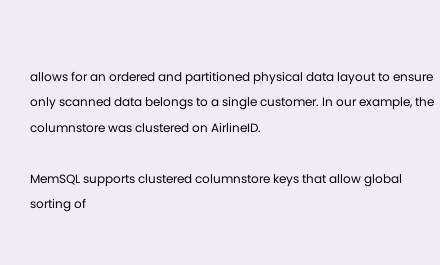allows for an ordered and partitioned physical data layout to ensure only scanned data belongs to a single customer. In our example, the columnstore was clustered on AirlineID.

MemSQL supports clustered columnstore keys that allow global sorting of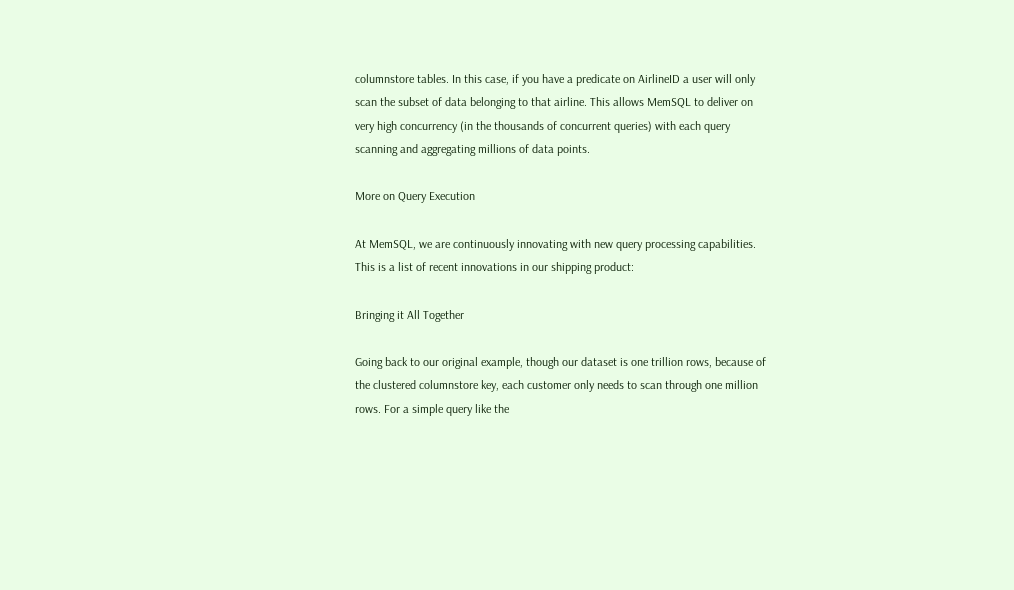columnstore tables. In this case, if you have a predicate on AirlineID a user will only scan the subset of data belonging to that airline. This allows MemSQL to deliver on very high concurrency (in the thousands of concurrent queries) with each query scanning and aggregating millions of data points.

More on Query Execution

At MemSQL, we are continuously innovating with new query processing capabilities. This is a list of recent innovations in our shipping product:

Bringing it All Together

Going back to our original example, though our dataset is one trillion rows, because of the clustered columnstore key, each customer only needs to scan through one million rows. For a simple query like the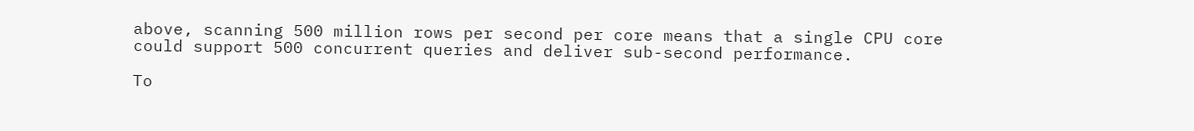above, scanning 500 million rows per second per core means that a single CPU core could support 500 concurrent queries and deliver sub-second performance.

To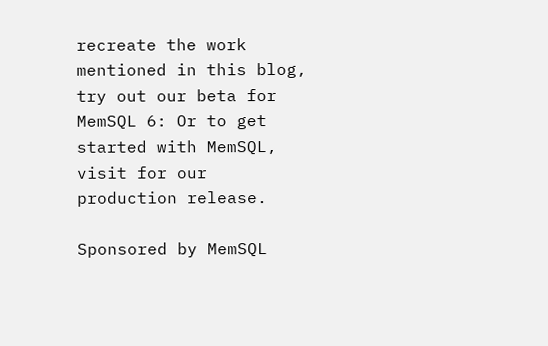recreate the work mentioned in this blog, try out our beta for MemSQL 6: Or to get started with MemSQL, visit for our production release.

Sponsored by MemSQL